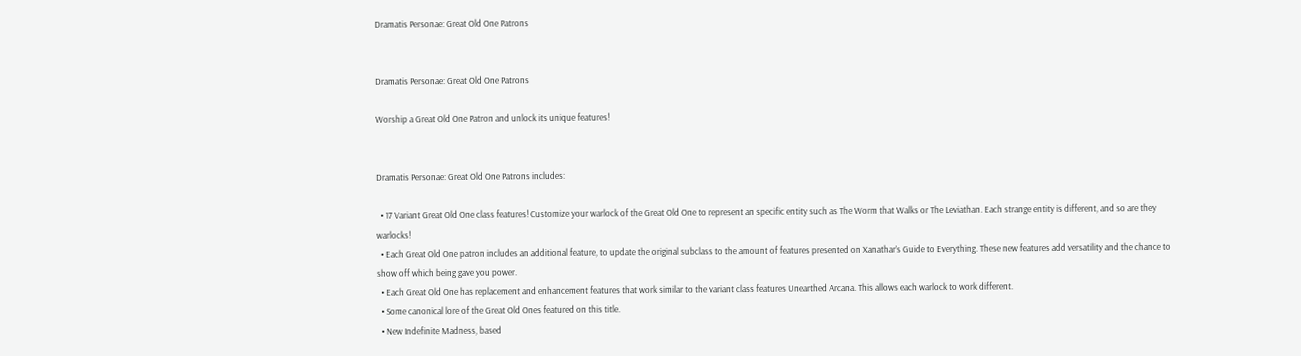Dramatis Personae: Great Old One Patrons


Dramatis Personae: Great Old One Patrons

Worship a Great Old One Patron and unlock its unique features!


Dramatis Personae: Great Old One Patrons includes:

  • 17 Variant Great Old One class features! Customize your warlock of the Great Old One to represent an specific entity such as The Worm that Walks or The Leviathan. Each strange entity is different, and so are they warlocks!
  • Each Great Old One patron includes an additional feature, to update the original subclass to the amount of features presented on Xanathar’s Guide to Everything. These new features add versatility and the chance to show off which being gave you power.
  • Each Great Old One has replacement and enhancement features that work similar to the variant class features Unearthed Arcana. This allows each warlock to work different.
  • Some canonical lore of the Great Old Ones featured on this title.
  • New Indefinite Madness, based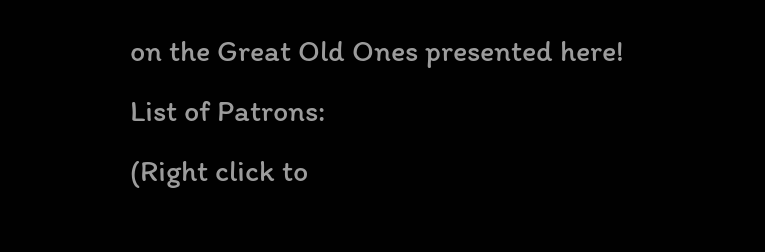on the Great Old Ones presented here!
List of Patrons:
(Right click to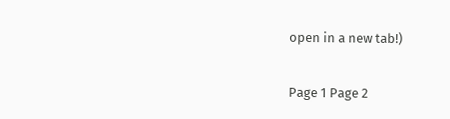open in a new tab!)

Page 1 Page 2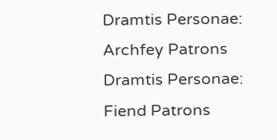Dramtis Personae: Archfey Patrons Dramtis Personae: Fiend Patrons